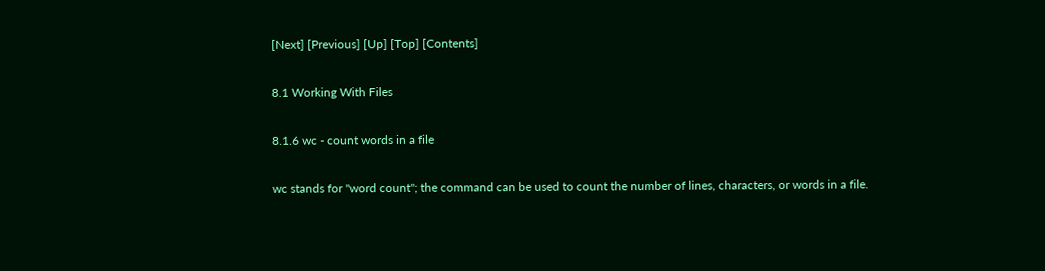[Next] [Previous] [Up] [Top] [Contents]

8.1 Working With Files

8.1.6 wc - count words in a file

wc stands for "word count"; the command can be used to count the number of lines, characters, or words in a file.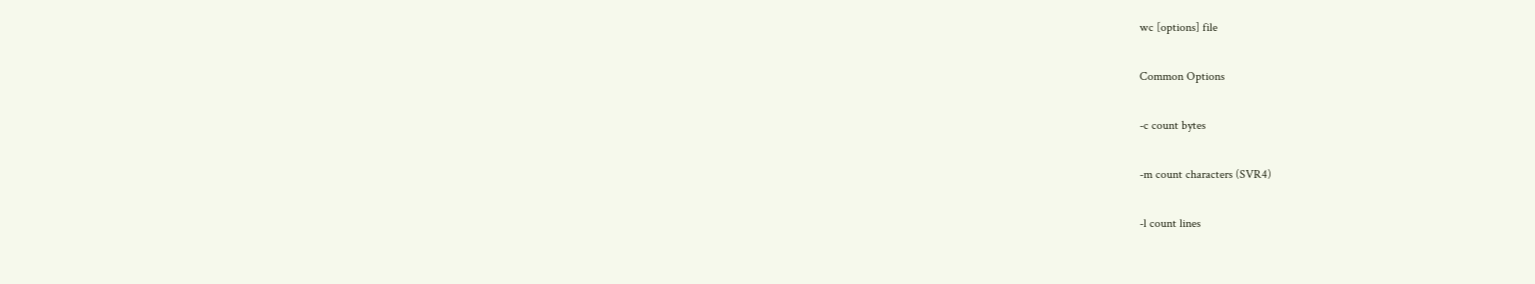wc [options] file

Common Options

-c count bytes

-m count characters (SVR4)

-l count lines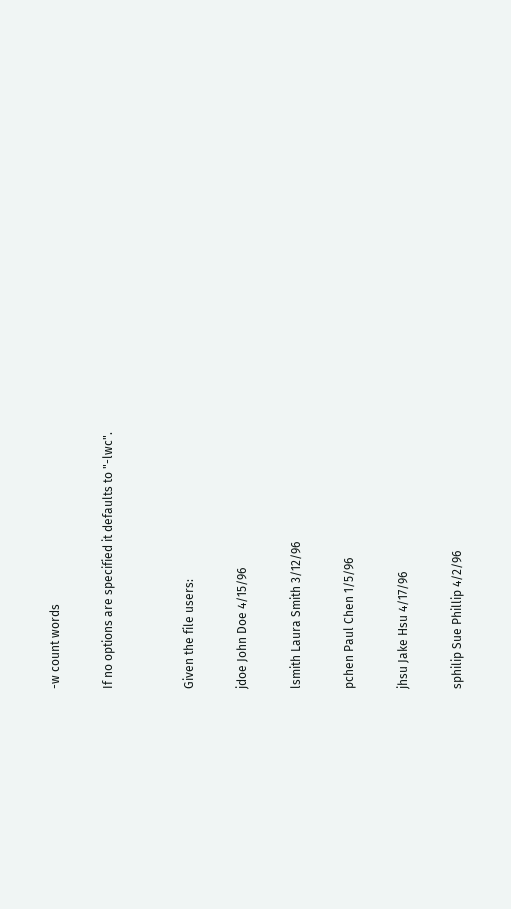-w count words

If no options are specified it defaults to "-lwc".


Given the file users:

jdoe John Doe 4/15/96

lsmith Laura Smith 3/12/96

pchen Paul Chen 1/5/96

jhsu Jake Hsu 4/17/96

sphilip Sue Phillip 4/2/96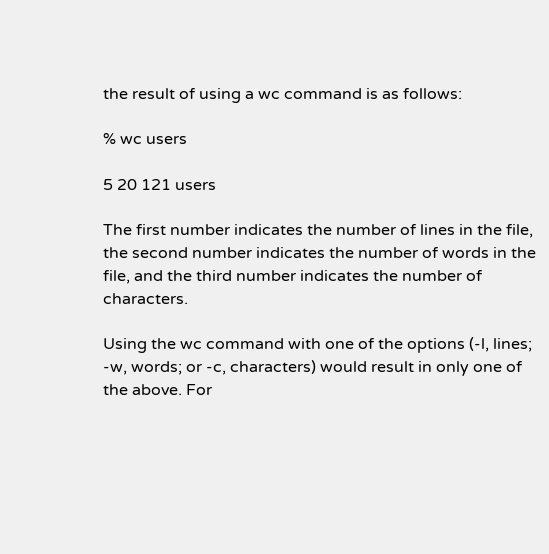the result of using a wc command is as follows:

% wc users

5 20 121 users

The first number indicates the number of lines in the file, the second number indicates the number of words in the file, and the third number indicates the number of characters.

Using the wc command with one of the options (-l, lines; -w, words; or -c, characters) would result in only one of the above. For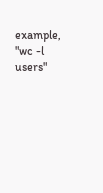example, "wc -l users"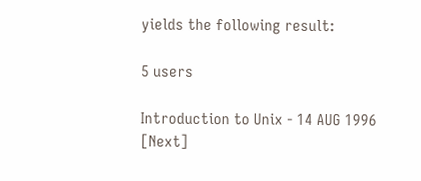yields the following result:

5 users

Introduction to Unix - 14 AUG 1996
[Next]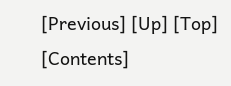[Previous] [Up] [Top] [Contents]